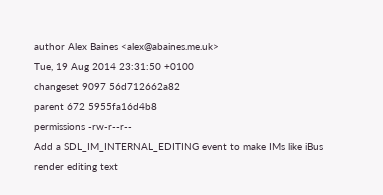author Alex Baines <alex@abaines.me.uk>
Tue, 19 Aug 2014 23:31:50 +0100
changeset 9097 56d712662a82
parent 672 5955fa16d4b8
permissions -rw-r--r--
Add a SDL_IM_INTERNAL_EDITING event to make IMs like iBus render editing text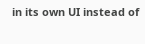in its own UI instead of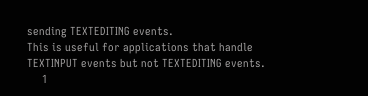sending TEXTEDITING events.
This is useful for applications that handle TEXTINPUT events but not TEXTEDITING events.
     1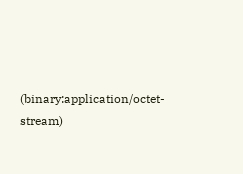(binary:application/octet-stream)